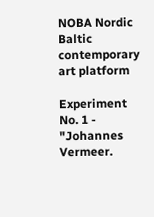NOBA Nordic Baltic contemporary art platform

Experiment No. 1 - "Johannes Vermeer.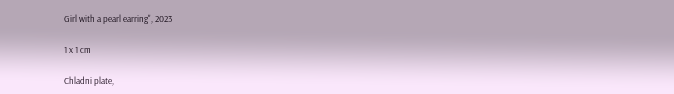Girl with a pearl earring", 2023

1 x 1 cm

Chladni plate,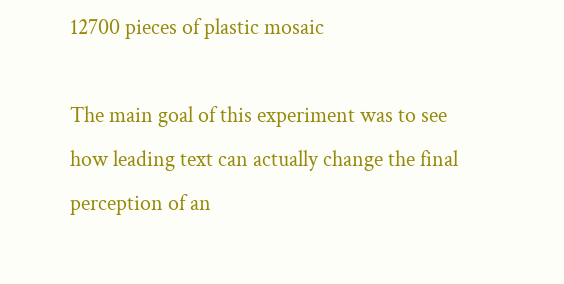12700 pieces of plastic mosaic

The main goal of this experiment was to see how leading text can actually change the final perception of an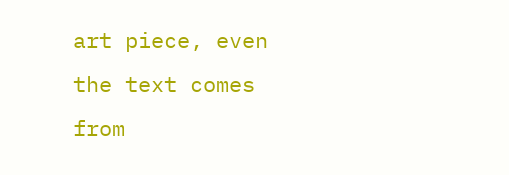art piece, even the text comes from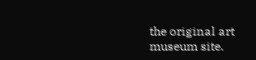the original art museum site.